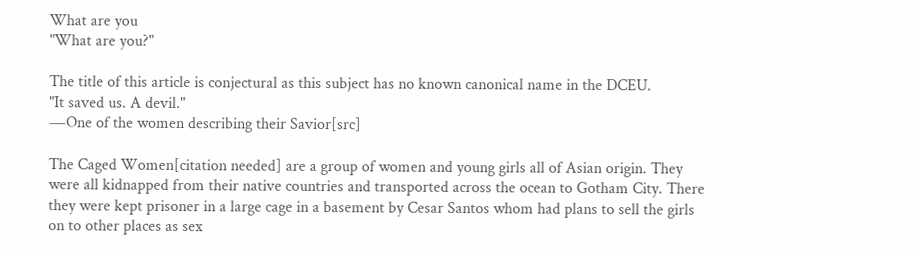What are you
"What are you?"

The title of this article is conjectural as this subject has no known canonical name in the DCEU.
"It saved us. A devil."
―One of the women describing their Savior[src]

The Caged Women[citation needed] are a group of women and young girls all of Asian origin. They were all kidnapped from their native countries and transported across the ocean to Gotham City. There they were kept prisoner in a large cage in a basement by Cesar Santos whom had plans to sell the girls on to other places as sex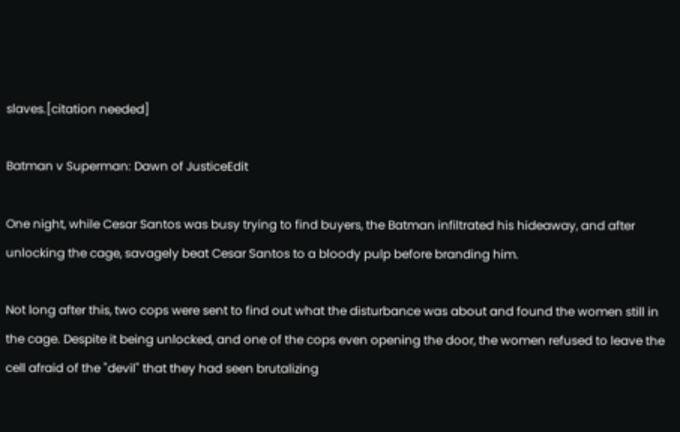slaves.[citation needed]

Batman v Superman: Dawn of JusticeEdit

One night, while Cesar Santos was busy trying to find buyers, the Batman infiltrated his hideaway, and after unlocking the cage, savagely beat Cesar Santos to a bloody pulp before branding him.

Not long after this, two cops were sent to find out what the disturbance was about and found the women still in the cage. Despite it being unlocked, and one of the cops even opening the door, the women refused to leave the cell afraid of the "devil" that they had seen brutalizing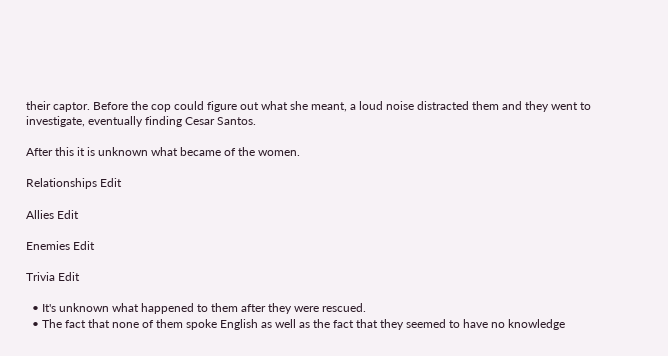their captor. Before the cop could figure out what she meant, a loud noise distracted them and they went to investigate, eventually finding Cesar Santos.

After this it is unknown what became of the women.

Relationships Edit

Allies Edit

Enemies Edit

Trivia Edit

  • It's unknown what happened to them after they were rescued.
  • The fact that none of them spoke English as well as the fact that they seemed to have no knowledge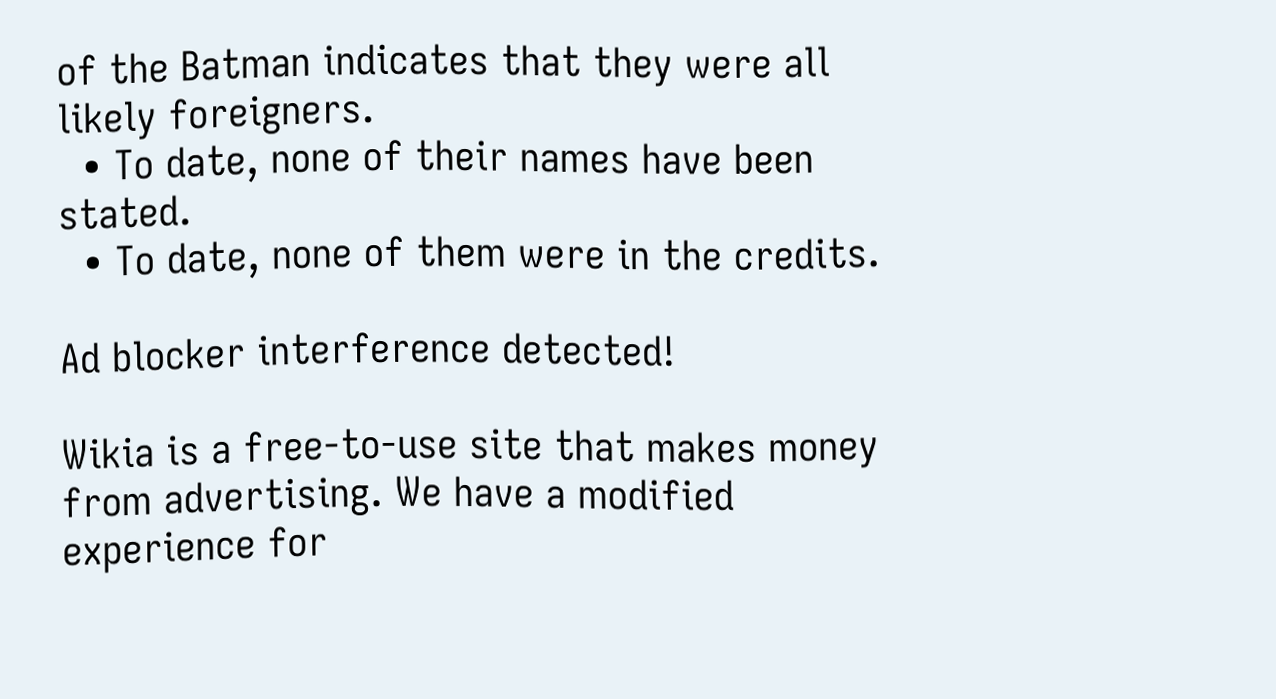of the Batman indicates that they were all likely foreigners.
  • To date, none of their names have been stated.
  • To date, none of them were in the credits.

Ad blocker interference detected!

Wikia is a free-to-use site that makes money from advertising. We have a modified experience for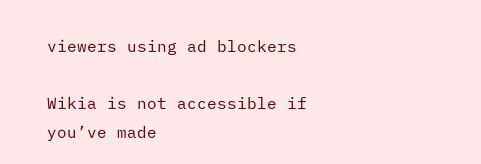viewers using ad blockers

Wikia is not accessible if you’ve made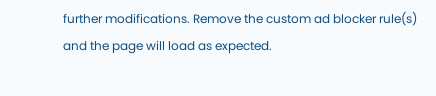further modifications. Remove the custom ad blocker rule(s) and the page will load as expected.